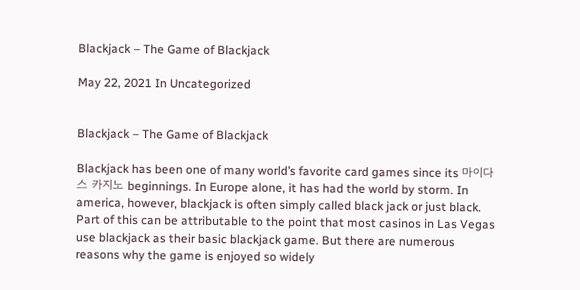Blackjack – The Game of Blackjack

May 22, 2021 In Uncategorized


Blackjack – The Game of Blackjack

Blackjack has been one of many world’s favorite card games since its 마이다스 카지노 beginnings. In Europe alone, it has had the world by storm. In america, however, blackjack is often simply called black jack or just black. Part of this can be attributable to the point that most casinos in Las Vegas use blackjack as their basic blackjack game. But there are numerous reasons why the game is enjoyed so widely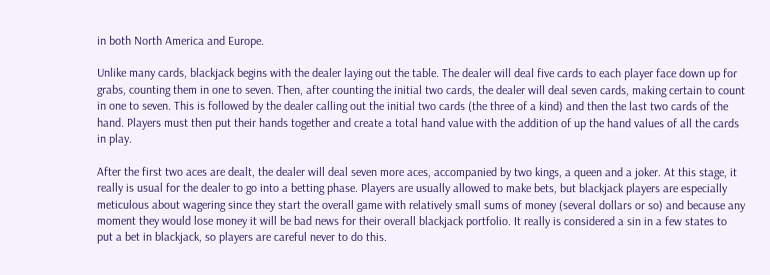in both North America and Europe.

Unlike many cards, blackjack begins with the dealer laying out the table. The dealer will deal five cards to each player face down up for grabs, counting them in one to seven. Then, after counting the initial two cards, the dealer will deal seven cards, making certain to count in one to seven. This is followed by the dealer calling out the initial two cards (the three of a kind) and then the last two cards of the hand. Players must then put their hands together and create a total hand value with the addition of up the hand values of all the cards in play.

After the first two aces are dealt, the dealer will deal seven more aces, accompanied by two kings, a queen and a joker. At this stage, it really is usual for the dealer to go into a betting phase. Players are usually allowed to make bets, but blackjack players are especially meticulous about wagering since they start the overall game with relatively small sums of money (several dollars or so) and because any moment they would lose money it will be bad news for their overall blackjack portfolio. It really is considered a sin in a few states to put a bet in blackjack, so players are careful never to do this.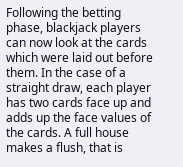Following the betting phase, blackjack players can now look at the cards which were laid out before them. In the case of a straight draw, each player has two cards face up and adds up the face values of the cards. A full house makes a flush, that is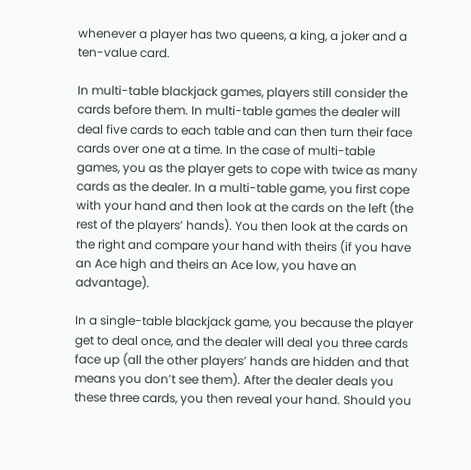whenever a player has two queens, a king, a joker and a ten-value card.

In multi-table blackjack games, players still consider the cards before them. In multi-table games the dealer will deal five cards to each table and can then turn their face cards over one at a time. In the case of multi-table games, you as the player gets to cope with twice as many cards as the dealer. In a multi-table game, you first cope with your hand and then look at the cards on the left (the rest of the players’ hands). You then look at the cards on the right and compare your hand with theirs (if you have an Ace high and theirs an Ace low, you have an advantage).

In a single-table blackjack game, you because the player get to deal once, and the dealer will deal you three cards face up (all the other players’ hands are hidden and that means you don’t see them). After the dealer deals you these three cards, you then reveal your hand. Should you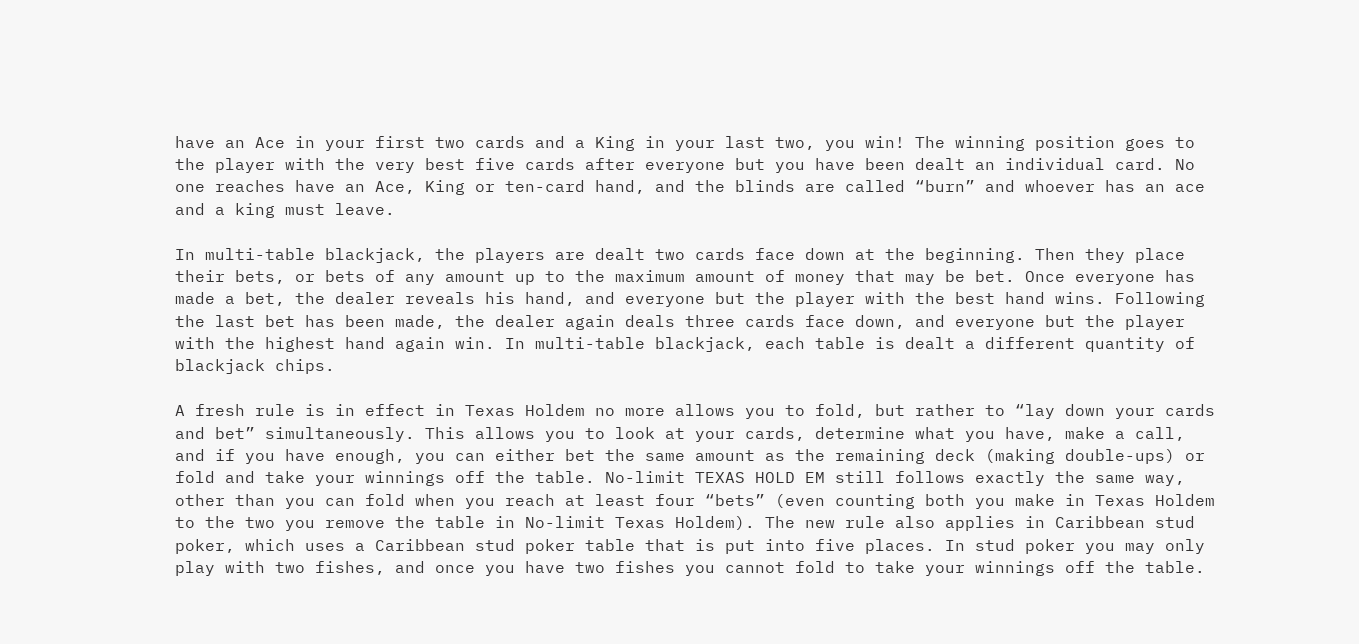have an Ace in your first two cards and a King in your last two, you win! The winning position goes to the player with the very best five cards after everyone but you have been dealt an individual card. No one reaches have an Ace, King or ten-card hand, and the blinds are called “burn” and whoever has an ace and a king must leave.

In multi-table blackjack, the players are dealt two cards face down at the beginning. Then they place their bets, or bets of any amount up to the maximum amount of money that may be bet. Once everyone has made a bet, the dealer reveals his hand, and everyone but the player with the best hand wins. Following the last bet has been made, the dealer again deals three cards face down, and everyone but the player with the highest hand again win. In multi-table blackjack, each table is dealt a different quantity of blackjack chips.

A fresh rule is in effect in Texas Holdem no more allows you to fold, but rather to “lay down your cards and bet” simultaneously. This allows you to look at your cards, determine what you have, make a call, and if you have enough, you can either bet the same amount as the remaining deck (making double-ups) or fold and take your winnings off the table. No-limit TEXAS HOLD EM still follows exactly the same way, other than you can fold when you reach at least four “bets” (even counting both you make in Texas Holdem to the two you remove the table in No-limit Texas Holdem). The new rule also applies in Caribbean stud poker, which uses a Caribbean stud poker table that is put into five places. In stud poker you may only play with two fishes, and once you have two fishes you cannot fold to take your winnings off the table.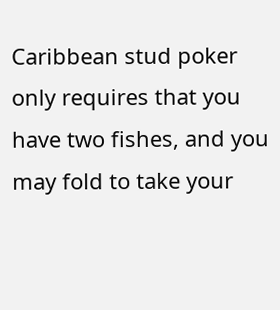Caribbean stud poker only requires that you have two fishes, and you may fold to take your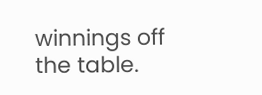winnings off the table.